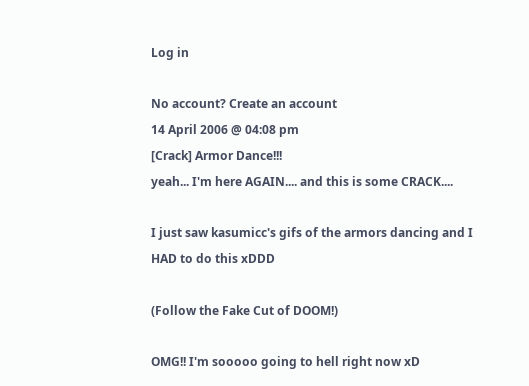Log in

No account? Create an account
14 April 2006 @ 04:08 pm
[Crack] Armor Dance!!!
yeah... I'm here AGAIN.... and this is some CRACK....

I just saw kasumicc's gifs of the armors dancing and I HAD to do this xDDD

(Follow the Fake Cut of DOOM!)

OMG!! I'm sooooo going to hell right now xD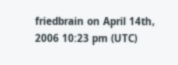friedbrain on April 14th, 2006 10:23 pm (UTC)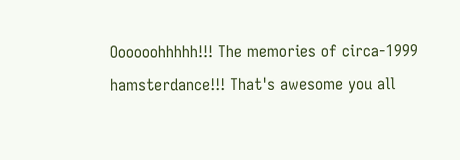Oooooohhhhh!!! The memories of circa-1999 hamsterdance!!! That's awesome you all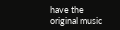have the original music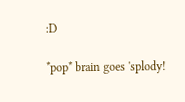:D

*pop* brain goes 'splody!